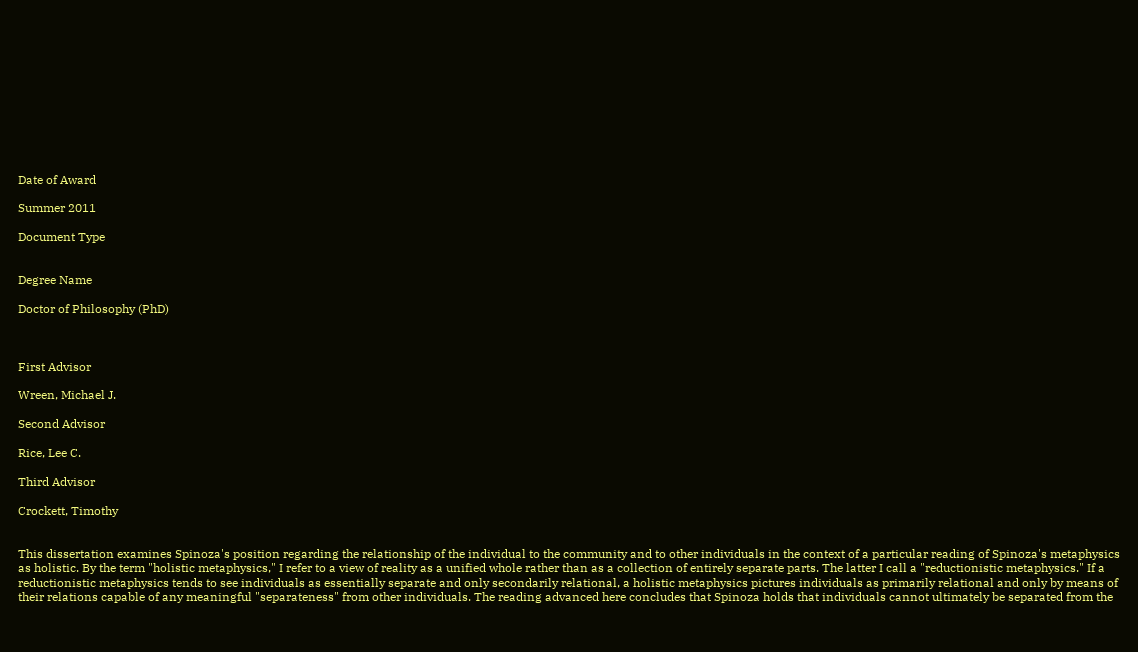Date of Award

Summer 2011

Document Type


Degree Name

Doctor of Philosophy (PhD)



First Advisor

Wreen, Michael J.

Second Advisor

Rice, Lee C.

Third Advisor

Crockett, Timothy


This dissertation examines Spinoza's position regarding the relationship of the individual to the community and to other individuals in the context of a particular reading of Spinoza's metaphysics as holistic. By the term "holistic metaphysics," I refer to a view of reality as a unified whole rather than as a collection of entirely separate parts. The latter I call a "reductionistic metaphysics." If a reductionistic metaphysics tends to see individuals as essentially separate and only secondarily relational, a holistic metaphysics pictures individuals as primarily relational and only by means of their relations capable of any meaningful "separateness" from other individuals. The reading advanced here concludes that Spinoza holds that individuals cannot ultimately be separated from the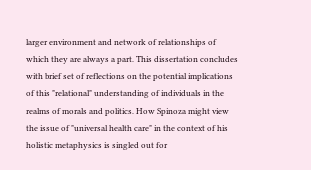larger environment and network of relationships of which they are always a part. This dissertation concludes with brief set of reflections on the potential implications of this "relational" understanding of individuals in the realms of morals and politics. How Spinoza might view the issue of "universal health care" in the context of his holistic metaphysics is singled out for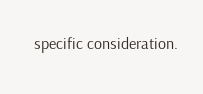specific consideration.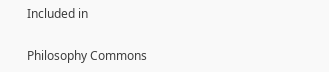Included in

Philosophy Commons